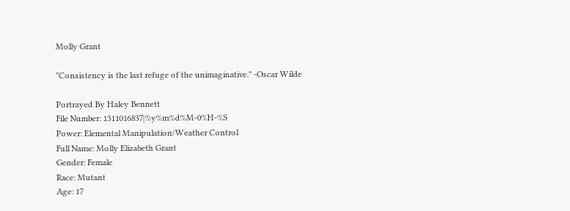Molly Grant

"Consistency is the last refuge of the unimaginative." -Oscar Wilde

Portrayed By Haley Bennett
File Number: 1311016837|%y%m%d%M-0%H-%S
Power: Elemental Manipulation/Weather Control
Full Name: Molly Elizabeth Grant
Gender: Female
Race: Mutant
Age: 17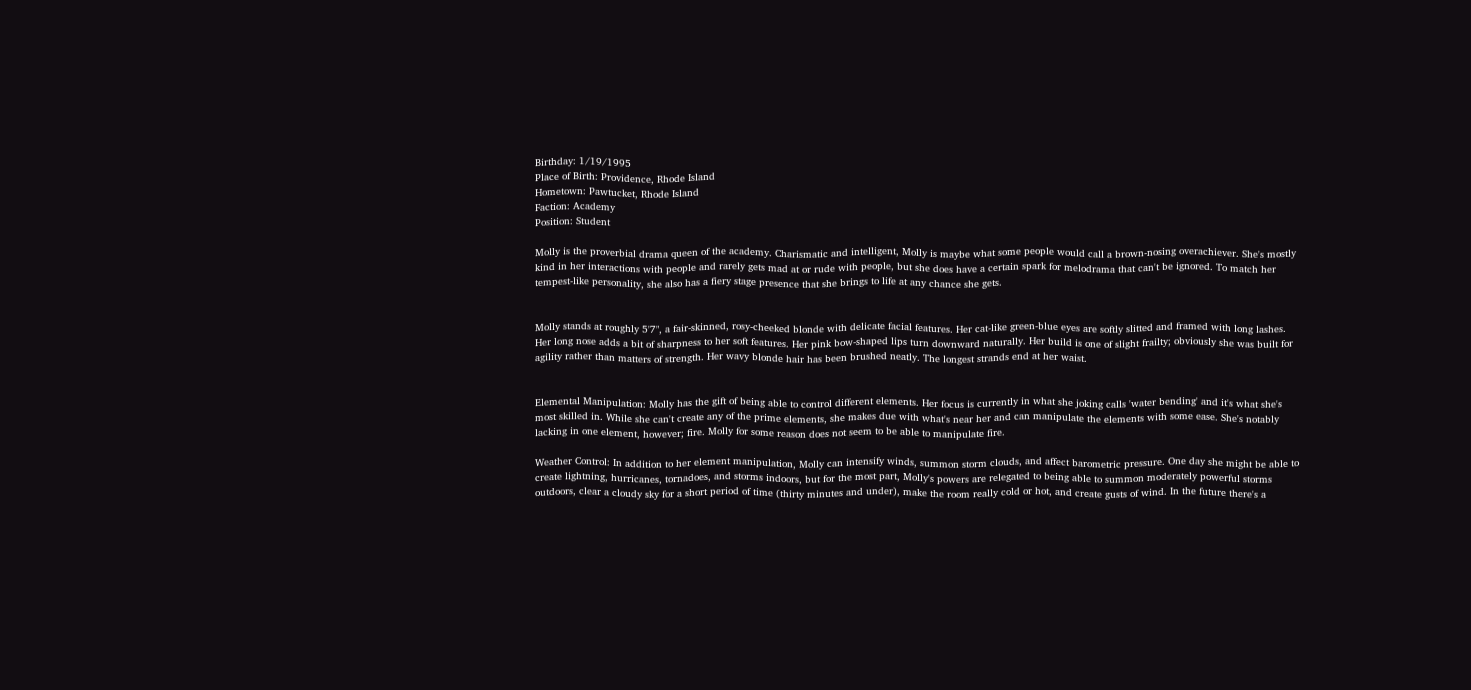Birthday: 1/19/1995
Place of Birth: Providence, Rhode Island
Hometown: Pawtucket, Rhode Island
Faction: Academy
Position: Student

Molly is the proverbial drama queen of the academy. Charismatic and intelligent, Molly is maybe what some people would call a brown-nosing overachiever. She's mostly kind in her interactions with people and rarely gets mad at or rude with people, but she does have a certain spark for melodrama that can't be ignored. To match her tempest-like personality, she also has a fiery stage presence that she brings to life at any chance she gets.


Molly stands at roughly 5'7", a fair-skinned, rosy-cheeked blonde with delicate facial features. Her cat-like green-blue eyes are softly slitted and framed with long lashes. Her long nose adds a bit of sharpness to her soft features. Her pink bow-shaped lips turn downward naturally. Her build is one of slight frailty; obviously she was built for agility rather than matters of strength. Her wavy blonde hair has been brushed neatly. The longest strands end at her waist.


Elemental Manipulation: Molly has the gift of being able to control different elements. Her focus is currently in what she joking calls 'water bending' and it's what she's most skilled in. While she can't create any of the prime elements, she makes due with what's near her and can manipulate the elements with some ease. She's notably lacking in one element, however; fire. Molly for some reason does not seem to be able to manipulate fire.

Weather Control: In addition to her element manipulation, Molly can intensify winds, summon storm clouds, and affect barometric pressure. One day she might be able to create lightning, hurricanes, tornadoes, and storms indoors, but for the most part, Molly's powers are relegated to being able to summon moderately powerful storms outdoors, clear a cloudy sky for a short period of time (thirty minutes and under), make the room really cold or hot, and create gusts of wind. In the future there's a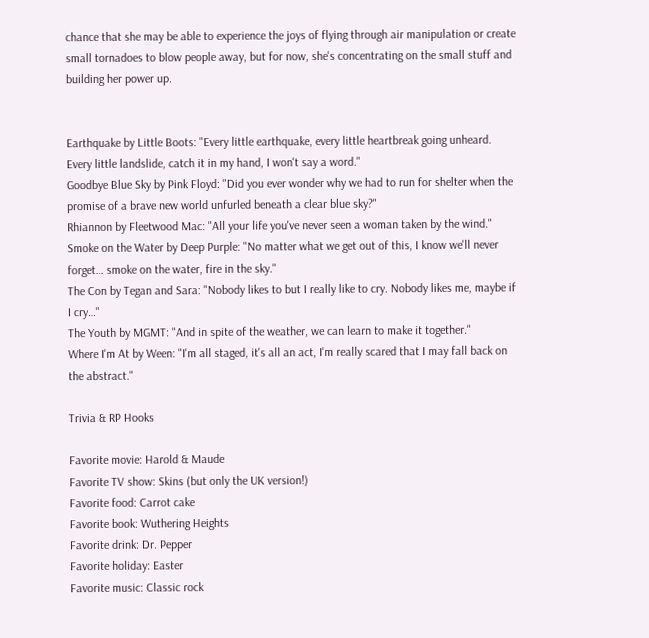chance that she may be able to experience the joys of flying through air manipulation or create small tornadoes to blow people away, but for now, she's concentrating on the small stuff and building her power up.


Earthquake by Little Boots: "Every little earthquake, every little heartbreak going unheard. Every little landslide, catch it in my hand, I won't say a word."
Goodbye Blue Sky by Pink Floyd: "Did you ever wonder why we had to run for shelter when the promise of a brave new world unfurled beneath a clear blue sky?"
Rhiannon by Fleetwood Mac: "All your life you've never seen a woman taken by the wind."
Smoke on the Water by Deep Purple: "No matter what we get out of this, I know we'll never forget… smoke on the water, fire in the sky."
The Con by Tegan and Sara: "Nobody likes to but I really like to cry. Nobody likes me, maybe if I cry…"
The Youth by MGMT: "And in spite of the weather, we can learn to make it together."
Where I'm At by Ween: "I'm all staged, it's all an act, I'm really scared that I may fall back on the abstract."

Trivia & RP Hooks

Favorite movie: Harold & Maude
Favorite TV show: Skins (but only the UK version!)
Favorite food: Carrot cake
Favorite book: Wuthering Heights
Favorite drink: Dr. Pepper
Favorite holiday: Easter
Favorite music: Classic rock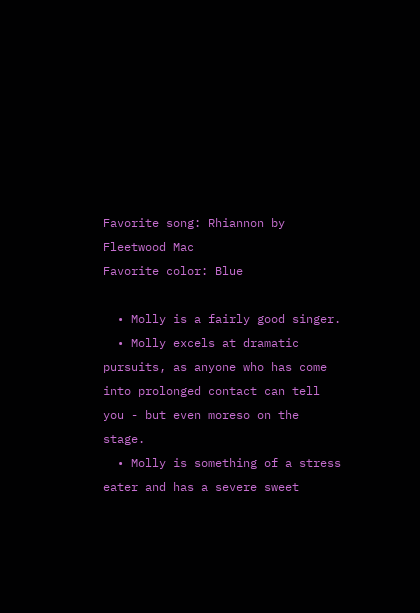Favorite song: Rhiannon by Fleetwood Mac
Favorite color: Blue

  • Molly is a fairly good singer.
  • Molly excels at dramatic pursuits, as anyone who has come into prolonged contact can tell you - but even moreso on the stage.
  • Molly is something of a stress eater and has a severe sweet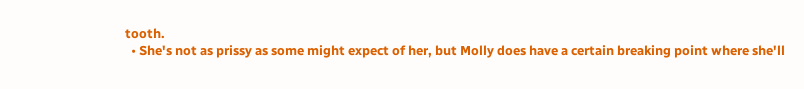tooth.
  • She's not as prissy as some might expect of her, but Molly does have a certain breaking point where she'll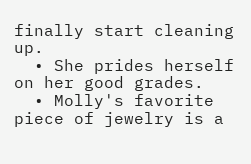finally start cleaning up.
  • She prides herself on her good grades.
  • Molly's favorite piece of jewelry is a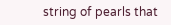string of pearls that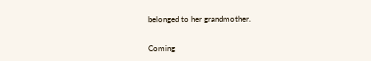belonged to her grandmother.


Coming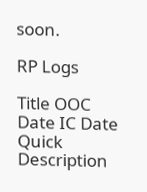soon.

RP Logs

Title OOC Date IC Date Quick Description